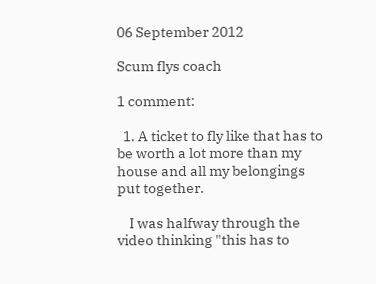06 September 2012

Scum flys coach

1 comment:

  1. A ticket to fly like that has to be worth a lot more than my house and all my belongings put together.

    I was halfway through the video thinking "this has to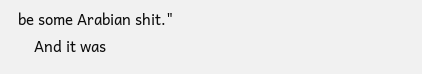be some Arabian shit."
    And it was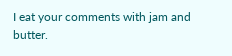I eat your comments with jam and butter.